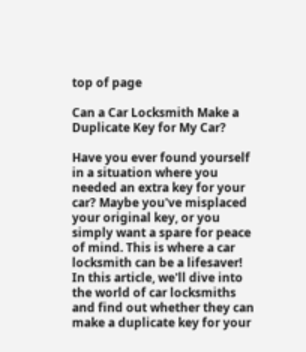top of page

Can a Car Locksmith Make a Duplicate Key for My Car?

Have you ever found yourself in a situation where you needed an extra key for your car? Maybe you've misplaced your original key, or you simply want a spare for peace of mind. This is where a car locksmith can be a lifesaver! In this article, we'll dive into the world of car locksmiths and find out whether they can make a duplicate key for your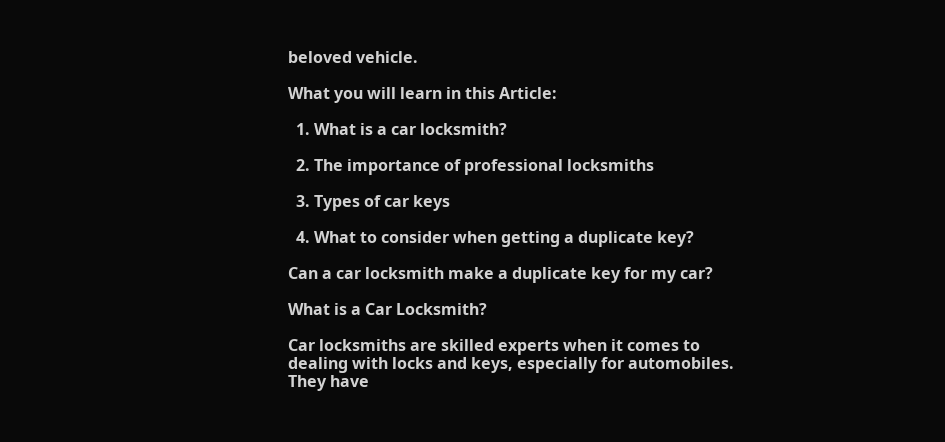beloved vehicle.

What you will learn in this Article:

  1. What is a car locksmith?

  2. The importance of professional locksmiths

  3. Types of car keys

  4. What to consider when getting a duplicate key?

Can a car locksmith make a duplicate key for my car?

What is a Car Locksmith?

Car locksmiths are skilled experts when it comes to dealing with locks and keys, especially for automobiles. They have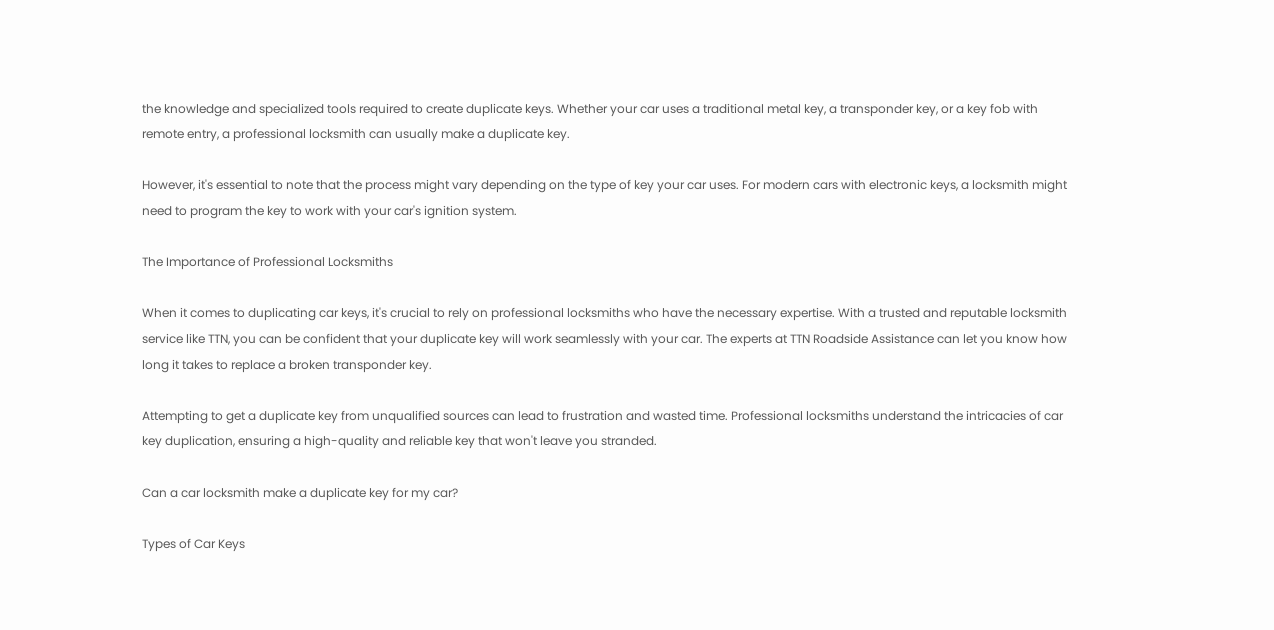the knowledge and specialized tools required to create duplicate keys. Whether your car uses a traditional metal key, a transponder key, or a key fob with remote entry, a professional locksmith can usually make a duplicate key.

However, it's essential to note that the process might vary depending on the type of key your car uses. For modern cars with electronic keys, a locksmith might need to program the key to work with your car's ignition system.

The Importance of Professional Locksmiths

When it comes to duplicating car keys, it's crucial to rely on professional locksmiths who have the necessary expertise. With a trusted and reputable locksmith service like TTN, you can be confident that your duplicate key will work seamlessly with your car. The experts at TTN Roadside Assistance can let you know how long it takes to replace a broken transponder key.

Attempting to get a duplicate key from unqualified sources can lead to frustration and wasted time. Professional locksmiths understand the intricacies of car key duplication, ensuring a high-quality and reliable key that won't leave you stranded.

Can a car locksmith make a duplicate key for my car?

Types of Car Keys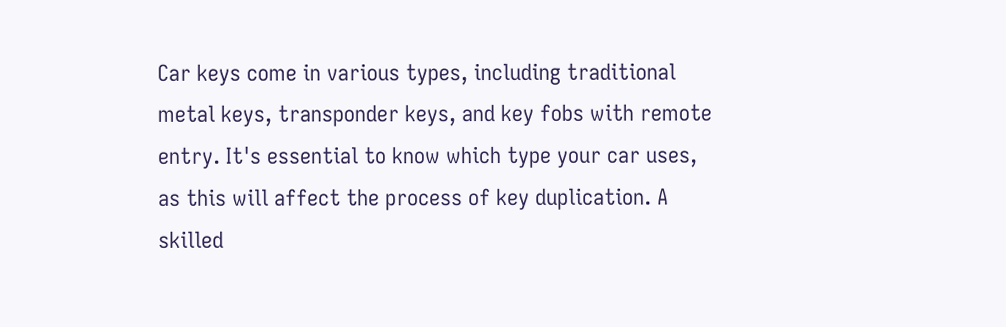Car keys come in various types, including traditional metal keys, transponder keys, and key fobs with remote entry. It's essential to know which type your car uses, as this will affect the process of key duplication. A skilled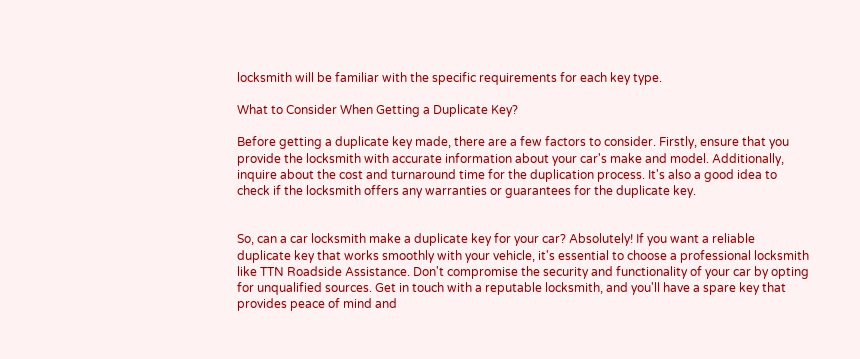locksmith will be familiar with the specific requirements for each key type.

What to Consider When Getting a Duplicate Key?

Before getting a duplicate key made, there are a few factors to consider. Firstly, ensure that you provide the locksmith with accurate information about your car's make and model. Additionally, inquire about the cost and turnaround time for the duplication process. It's also a good idea to check if the locksmith offers any warranties or guarantees for the duplicate key.


So, can a car locksmith make a duplicate key for your car? Absolutely! If you want a reliable duplicate key that works smoothly with your vehicle, it's essential to choose a professional locksmith like TTN Roadside Assistance. Don't compromise the security and functionality of your car by opting for unqualified sources. Get in touch with a reputable locksmith, and you'll have a spare key that provides peace of mind and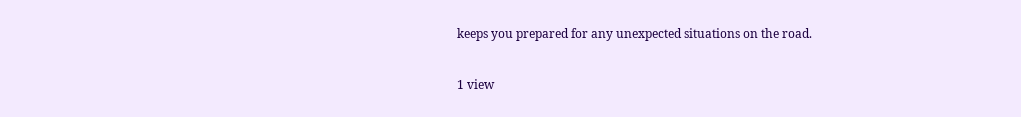keeps you prepared for any unexpected situations on the road.

1 view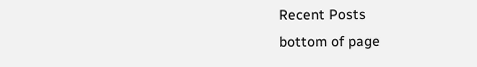Recent Posts
bottom of page